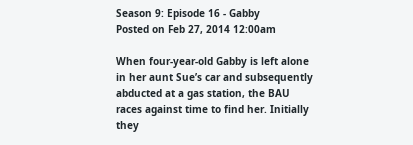Season 9: Episode 16 - Gabby
Posted on Feb 27, 2014 12:00am

When four-year-old Gabby is left alone in her aunt Sue’s car and subsequently abducted at a gas station, the BAU races against time to find her. Initially they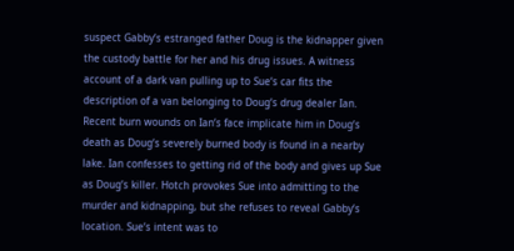suspect Gabby’s estranged father Doug is the kidnapper given the custody battle for her and his drug issues. A witness account of a dark van pulling up to Sue’s car fits the description of a van belonging to Doug’s drug dealer Ian. Recent burn wounds on Ian’s face implicate him in Doug’s death as Doug’s severely burned body is found in a nearby lake. Ian confesses to getting rid of the body and gives up Sue as Doug’s killer. Hotch provokes Sue into admitting to the murder and kidnapping, but she refuses to reveal Gabby’s location. Sue’s intent was to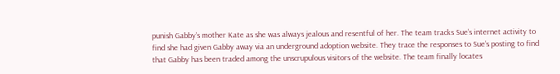punish Gabby’s mother Kate as she was always jealous and resentful of her. The team tracks Sue’s internet activity to find she had given Gabby away via an underground adoption website. They trace the responses to Sue’s posting to find that Gabby has been traded among the unscrupulous visitors of the website. The team finally locates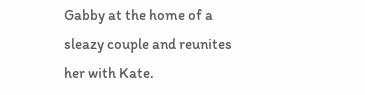Gabby at the home of a sleazy couple and reunites her with Kate.